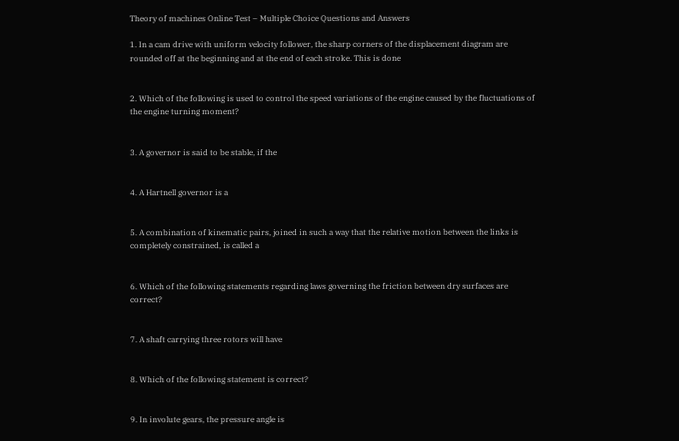Theory of machines Online Test – Multiple Choice Questions and Answers

1. In a cam drive with uniform velocity follower, the sharp corners of the displacement diagram are rounded off at the beginning and at the end of each stroke. This is done


2. Which of the following is used to control the speed variations of the engine caused by the fluctuations of the engine turning moment?


3. A governor is said to be stable, if the


4. A Hartnell governor is a


5. A combination of kinematic pairs, joined in such a way that the relative motion between the links is completely constrained, is called a


6. Which of the following statements regarding laws governing the friction between dry surfaces are correct?


7. A shaft carrying three rotors will have


8. Which of the following statement is correct?


9. In involute gears, the pressure angle is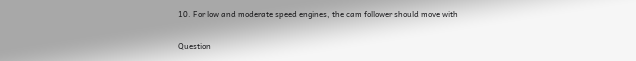10. For low and moderate speed engines, the cam follower should move with


Question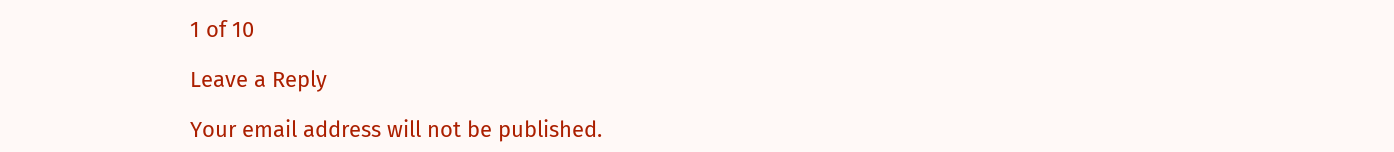1 of 10

Leave a Reply

Your email address will not be published.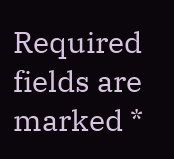Required fields are marked *